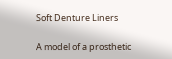Soft Denture Liners

A model of a prosthetic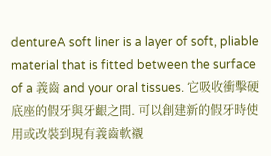dentureA soft liner is a layer of soft, pliable material that is fitted between the surface of a 義齒 and your oral tissues. 它吸收衝擊硬底座的假牙與牙齦之間. 可以創建新的假牙時使用或改裝到現有義齒軟襯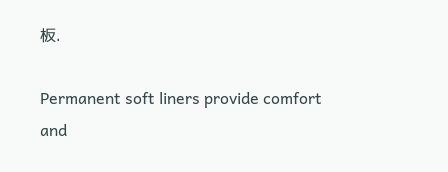板.

Permanent soft liners provide comfort and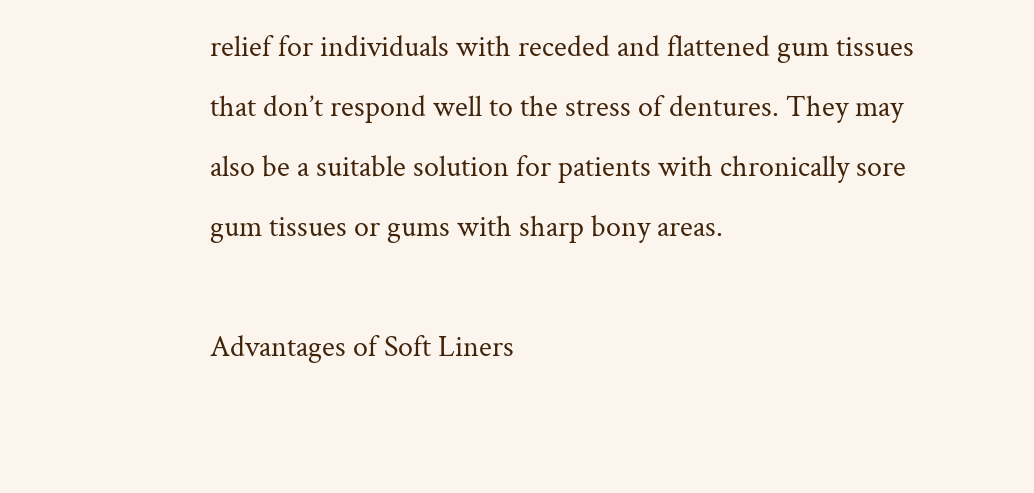relief for individuals with receded and flattened gum tissues that don’t respond well to the stress of dentures. They may also be a suitable solution for patients with chronically sore gum tissues or gums with sharp bony areas.

Advantages of Soft Liners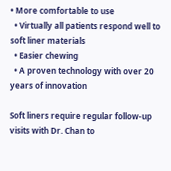• More comfortable to use
  • Virtually all patients respond well to soft liner materials
  • Easier chewing
  • A proven technology with over 20 years of innovation

Soft liners require regular follow-up visits with Dr. Chan to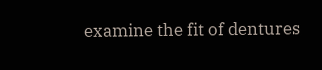examine the fit of dentures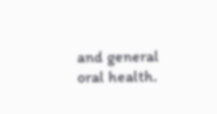and general oral health.